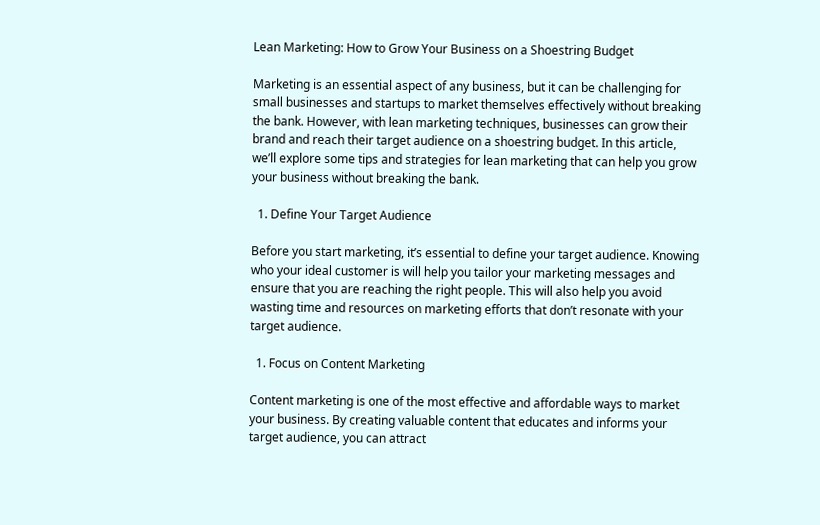Lean Marketing: How to Grow Your Business on a Shoestring Budget

Marketing is an essential aspect of any business, but it can be challenging for small businesses and startups to market themselves effectively without breaking the bank. However, with lean marketing techniques, businesses can grow their brand and reach their target audience on a shoestring budget. In this article, we’ll explore some tips and strategies for lean marketing that can help you grow your business without breaking the bank.

  1. Define Your Target Audience

Before you start marketing, it’s essential to define your target audience. Knowing who your ideal customer is will help you tailor your marketing messages and ensure that you are reaching the right people. This will also help you avoid wasting time and resources on marketing efforts that don’t resonate with your target audience.

  1. Focus on Content Marketing

Content marketing is one of the most effective and affordable ways to market your business. By creating valuable content that educates and informs your target audience, you can attract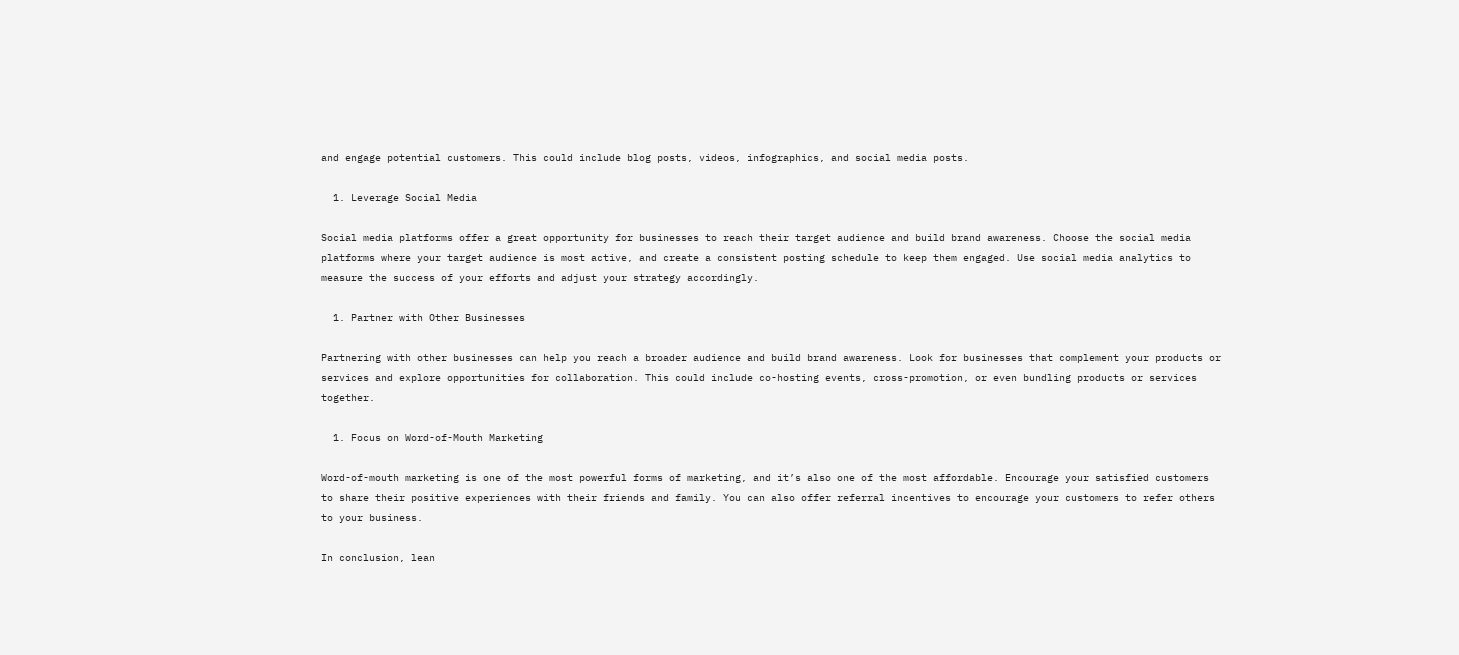and engage potential customers. This could include blog posts, videos, infographics, and social media posts.

  1. Leverage Social Media

Social media platforms offer a great opportunity for businesses to reach their target audience and build brand awareness. Choose the social media platforms where your target audience is most active, and create a consistent posting schedule to keep them engaged. Use social media analytics to measure the success of your efforts and adjust your strategy accordingly.

  1. Partner with Other Businesses

Partnering with other businesses can help you reach a broader audience and build brand awareness. Look for businesses that complement your products or services and explore opportunities for collaboration. This could include co-hosting events, cross-promotion, or even bundling products or services together.

  1. Focus on Word-of-Mouth Marketing

Word-of-mouth marketing is one of the most powerful forms of marketing, and it’s also one of the most affordable. Encourage your satisfied customers to share their positive experiences with their friends and family. You can also offer referral incentives to encourage your customers to refer others to your business.

In conclusion, lean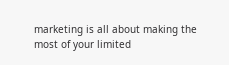marketing is all about making the most of your limited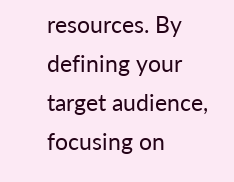resources. By defining your target audience, focusing on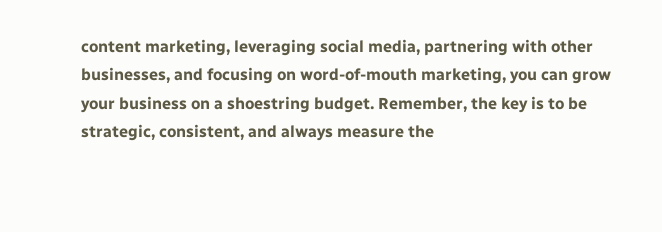content marketing, leveraging social media, partnering with other businesses, and focusing on word-of-mouth marketing, you can grow your business on a shoestring budget. Remember, the key is to be strategic, consistent, and always measure the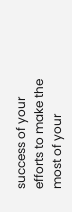success of your efforts to make the most of your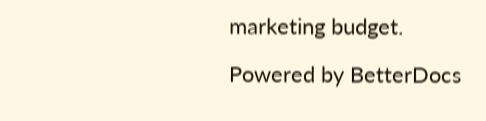marketing budget.

Powered by BetterDocs